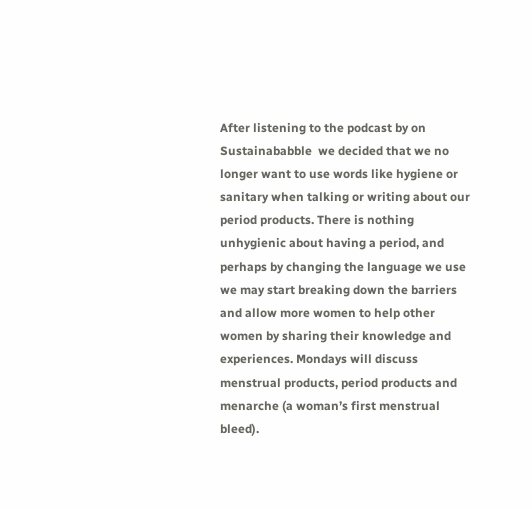After listening to the podcast by on Sustainababble  we decided that we no longer want to use words like hygiene or sanitary when talking or writing about our period products. There is nothing unhygienic about having a period, and perhaps by changing the language we use we may start breaking down the barriers and allow more women to help other women by sharing their knowledge and experiences. Mondays will discuss menstrual products, period products and menarche (a woman’s first menstrual bleed).